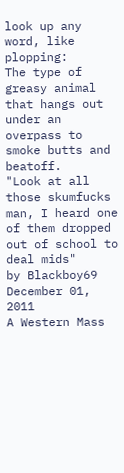look up any word, like plopping:
The type of greasy animal that hangs out under an overpass to smoke butts and beatoff.
"Look at all those skumfucks man, I heard one of them dropped out of school to deal mids"
by Blackboy69 December 01, 2011
A Western Mass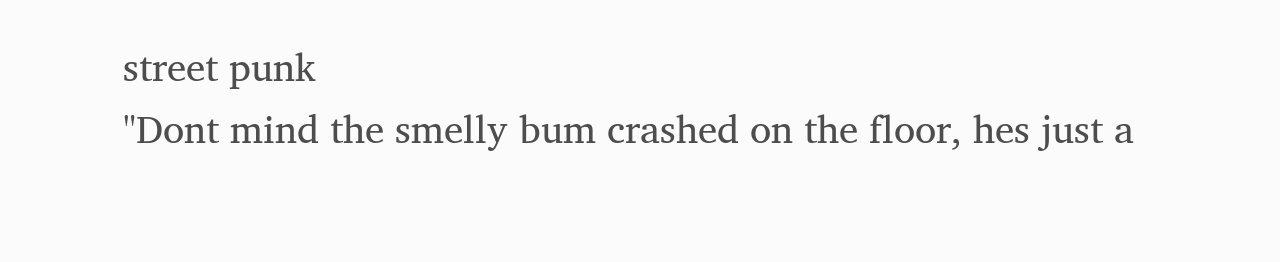street punk
"Dont mind the smelly bum crashed on the floor, hes just a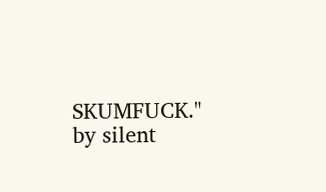SKUMFUCK."
by silent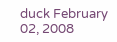duck February 02, 2008